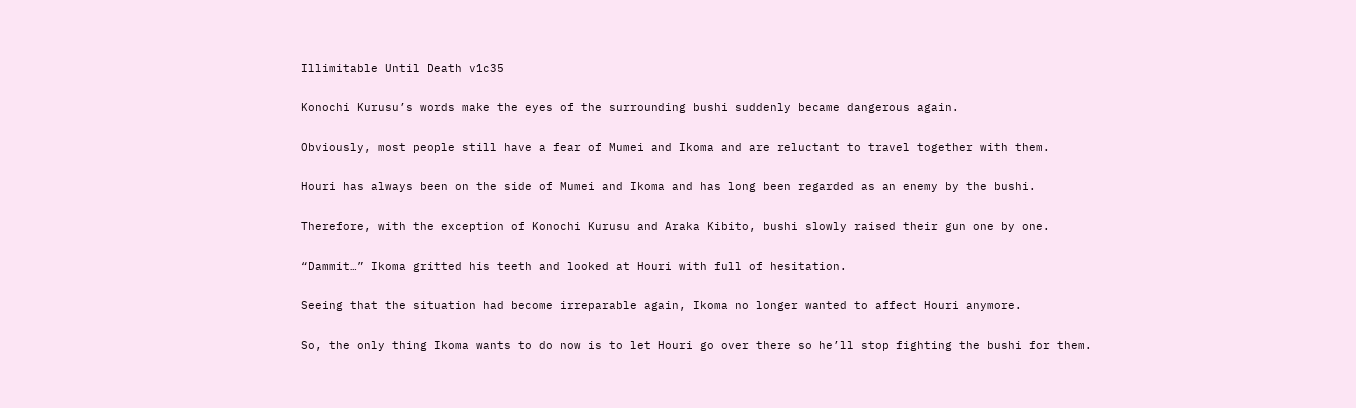Illimitable Until Death v1c35

Konochi Kurusu’s words make the eyes of the surrounding bushi suddenly became dangerous again.

Obviously, most people still have a fear of Mumei and Ikoma and are reluctant to travel together with them.

Houri has always been on the side of Mumei and Ikoma and has long been regarded as an enemy by the bushi.

Therefore, with the exception of Konochi Kurusu and Araka Kibito, bushi slowly raised their gun one by one.

“Dammit…” Ikoma gritted his teeth and looked at Houri with full of hesitation.

Seeing that the situation had become irreparable again, Ikoma no longer wanted to affect Houri anymore.

So, the only thing Ikoma wants to do now is to let Houri go over there so he’ll stop fighting the bushi for them.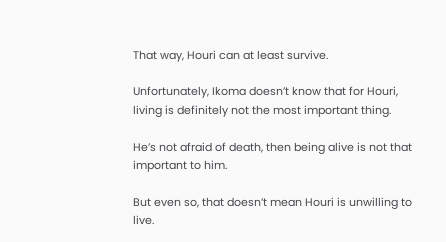That way, Houri can at least survive.

Unfortunately, Ikoma doesn’t know that for Houri, living is definitely not the most important thing.

He’s not afraid of death, then being alive is not that important to him.

But even so, that doesn’t mean Houri is unwilling to live.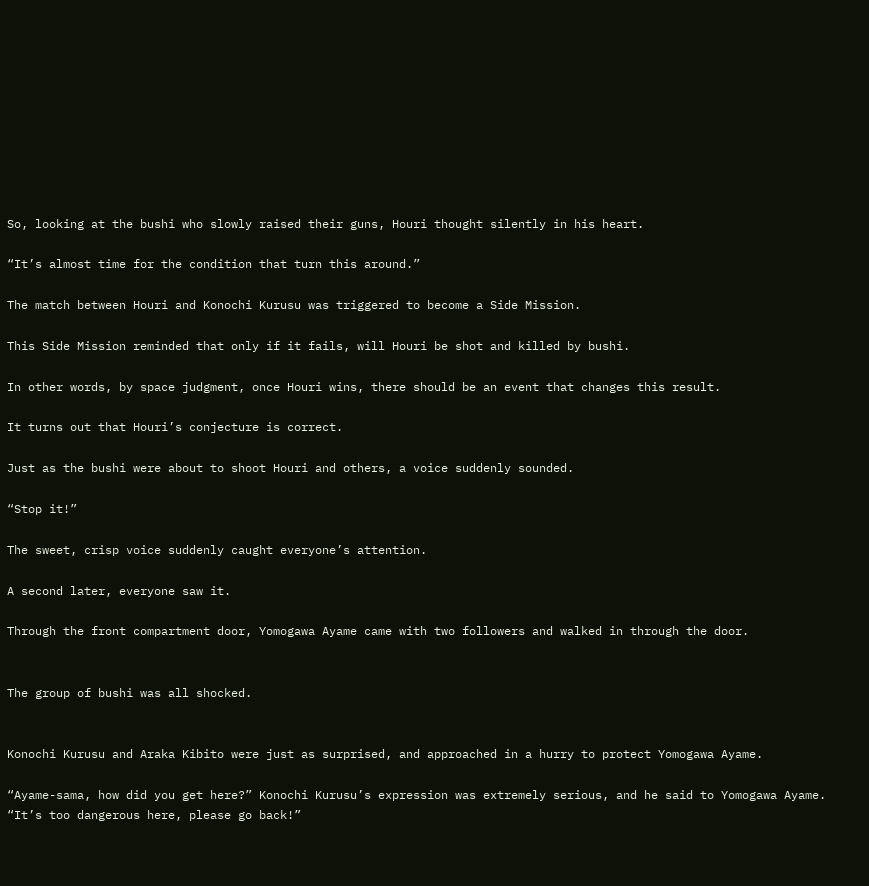So, looking at the bushi who slowly raised their guns, Houri thought silently in his heart.

“It’s almost time for the condition that turn this around.”

The match between Houri and Konochi Kurusu was triggered to become a Side Mission.

This Side Mission reminded that only if it fails, will Houri be shot and killed by bushi.

In other words, by space judgment, once Houri wins, there should be an event that changes this result.

It turns out that Houri’s conjecture is correct.

Just as the bushi were about to shoot Houri and others, a voice suddenly sounded.

“Stop it!”

The sweet, crisp voice suddenly caught everyone’s attention.

A second later, everyone saw it.

Through the front compartment door, Yomogawa Ayame came with two followers and walked in through the door.


The group of bushi was all shocked.


Konochi Kurusu and Araka Kibito were just as surprised, and approached in a hurry to protect Yomogawa Ayame.

“Ayame-sama, how did you get here?” Konochi Kurusu’s expression was extremely serious, and he said to Yomogawa Ayame. “It’s too dangerous here, please go back!”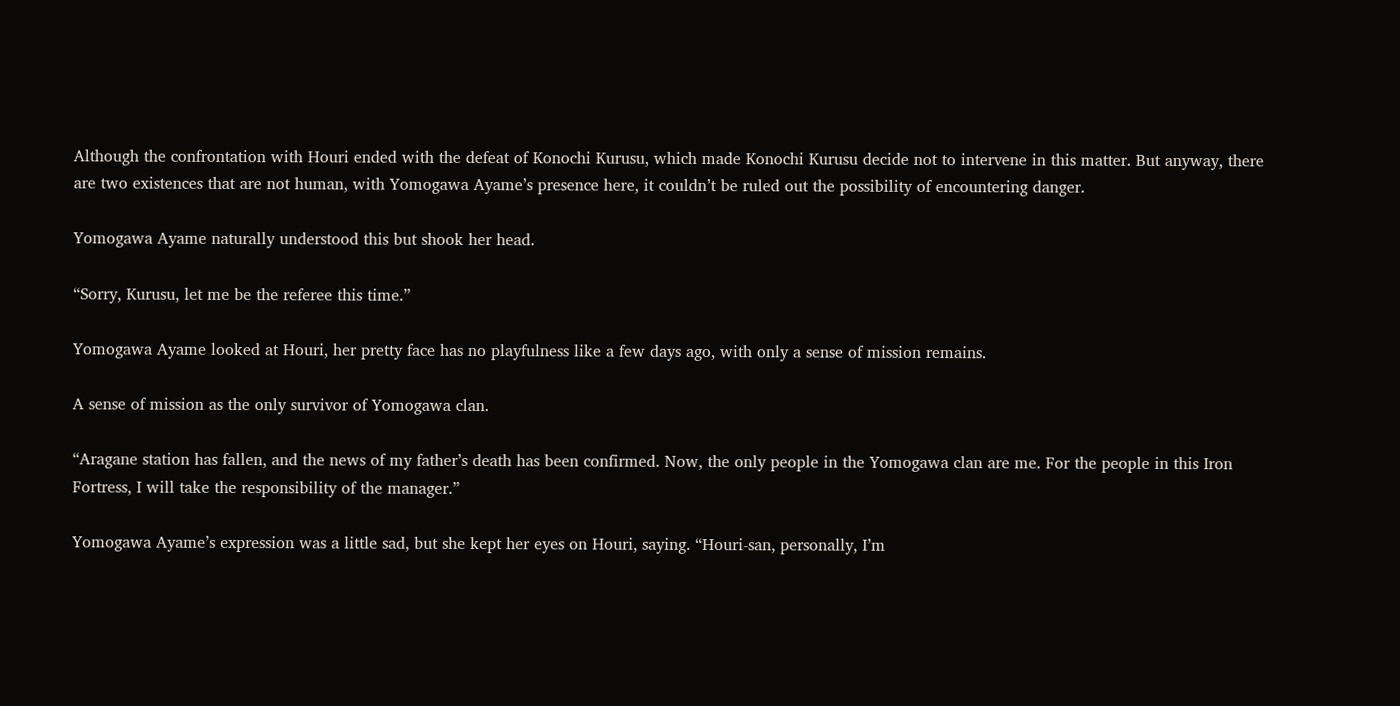Although the confrontation with Houri ended with the defeat of Konochi Kurusu, which made Konochi Kurusu decide not to intervene in this matter. But anyway, there are two existences that are not human, with Yomogawa Ayame’s presence here, it couldn’t be ruled out the possibility of encountering danger.

Yomogawa Ayame naturally understood this but shook her head.

“Sorry, Kurusu, let me be the referee this time.”

Yomogawa Ayame looked at Houri, her pretty face has no playfulness like a few days ago, with only a sense of mission remains.

A sense of mission as the only survivor of Yomogawa clan.

“Aragane station has fallen, and the news of my father’s death has been confirmed. Now, the only people in the Yomogawa clan are me. For the people in this Iron Fortress, I will take the responsibility of the manager.”

Yomogawa Ayame’s expression was a little sad, but she kept her eyes on Houri, saying. “Houri-san, personally, I’m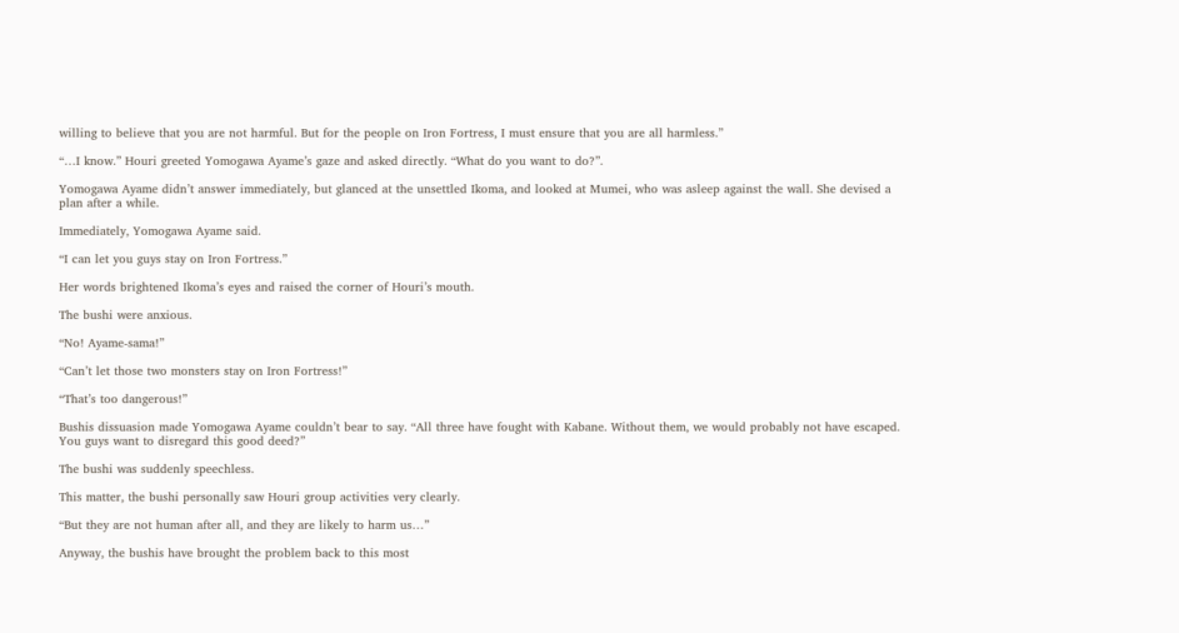willing to believe that you are not harmful. But for the people on Iron Fortress, I must ensure that you are all harmless.”

“…I know.” Houri greeted Yomogawa Ayame’s gaze and asked directly. “What do you want to do?”.

Yomogawa Ayame didn’t answer immediately, but glanced at the unsettled Ikoma, and looked at Mumei, who was asleep against the wall. She devised a plan after a while.

Immediately, Yomogawa Ayame said.

“I can let you guys stay on Iron Fortress.”

Her words brightened Ikoma’s eyes and raised the corner of Houri’s mouth.

The bushi were anxious.

“No! Ayame-sama!”

“Can’t let those two monsters stay on Iron Fortress!”

“That’s too dangerous!”

Bushis dissuasion made Yomogawa Ayame couldn’t bear to say. “All three have fought with Kabane. Without them, we would probably not have escaped. You guys want to disregard this good deed?”

The bushi was suddenly speechless.

This matter, the bushi personally saw Houri group activities very clearly.

“But they are not human after all, and they are likely to harm us…”

Anyway, the bushis have brought the problem back to this most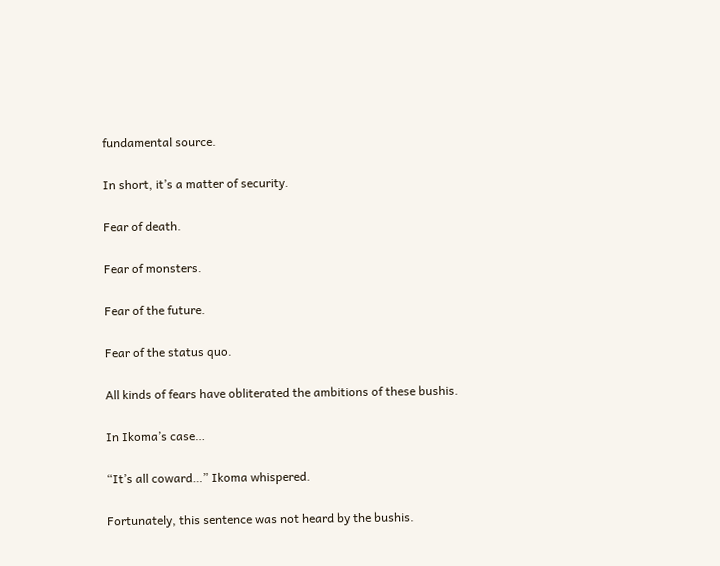fundamental source.

In short, it’s a matter of security.

Fear of death.

Fear of monsters.

Fear of the future.

Fear of the status quo.

All kinds of fears have obliterated the ambitions of these bushis.

In Ikoma’s case…

“It’s all coward…” Ikoma whispered.

Fortunately, this sentence was not heard by the bushis.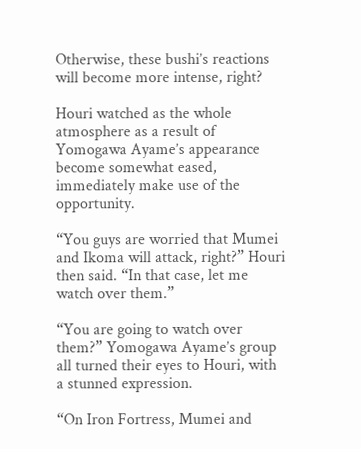Otherwise, these bushi’s reactions will become more intense, right?

Houri watched as the whole atmosphere as a result of Yomogawa Ayame’s appearance become somewhat eased, immediately make use of the opportunity.

“You guys are worried that Mumei and Ikoma will attack, right?” Houri then said. “In that case, let me watch over them.”

“You are going to watch over them?” Yomogawa Ayame’s group all turned their eyes to Houri, with a stunned expression.

“On Iron Fortress, Mumei and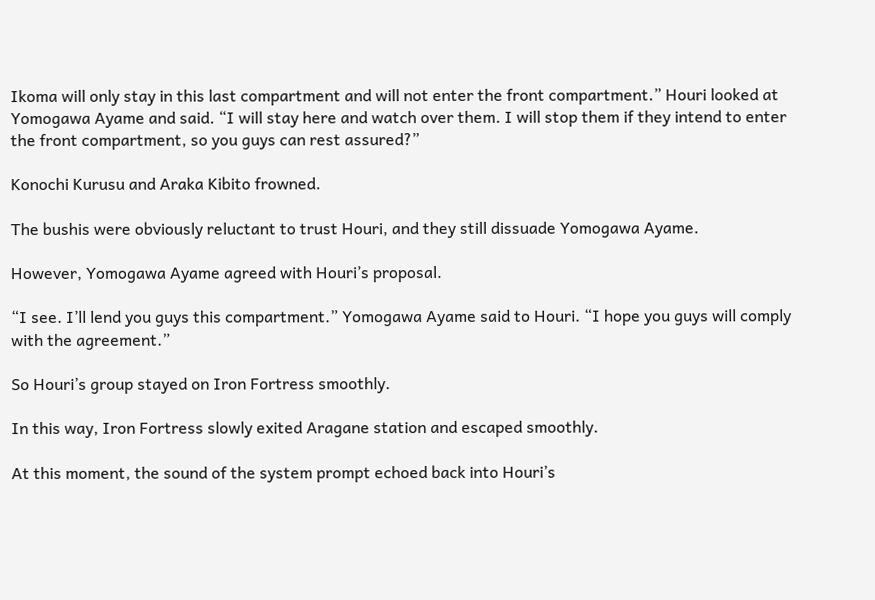Ikoma will only stay in this last compartment and will not enter the front compartment.” Houri looked at Yomogawa Ayame and said. “I will stay here and watch over them. I will stop them if they intend to enter the front compartment, so you guys can rest assured?”

Konochi Kurusu and Araka Kibito frowned.

The bushis were obviously reluctant to trust Houri, and they still dissuade Yomogawa Ayame.

However, Yomogawa Ayame agreed with Houri’s proposal.

“I see. I’ll lend you guys this compartment.” Yomogawa Ayame said to Houri. “I hope you guys will comply with the agreement.”

So Houri’s group stayed on Iron Fortress smoothly.

In this way, Iron Fortress slowly exited Aragane station and escaped smoothly.

At this moment, the sound of the system prompt echoed back into Houri’s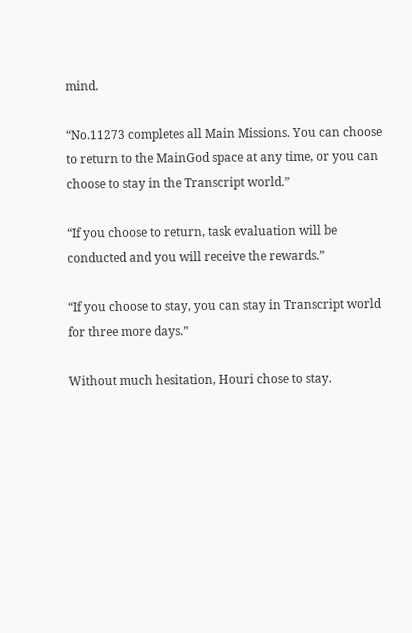mind.

“No.11273 completes all Main Missions. You can choose to return to the MainGod space at any time, or you can choose to stay in the Transcript world.”

“If you choose to return, task evaluation will be conducted and you will receive the rewards.”

“If you choose to stay, you can stay in Transcript world for three more days.”

Without much hesitation, Houri chose to stay.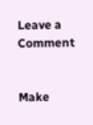Leave a Comment


Make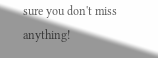sure you don't miss anything!